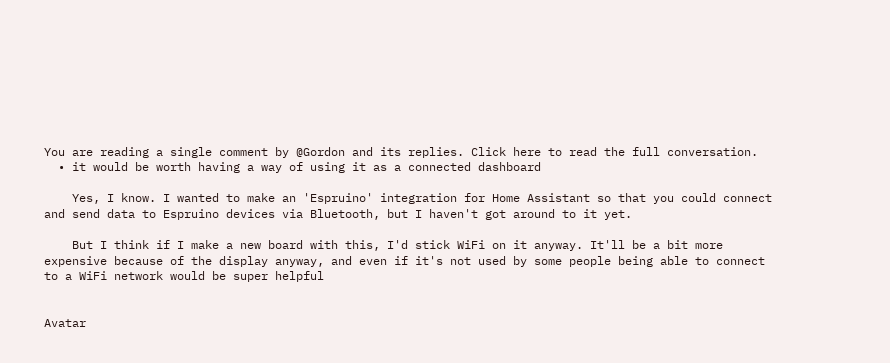You are reading a single comment by @Gordon and its replies. Click here to read the full conversation.
  • it would be worth having a way of using it as a connected dashboard

    Yes, I know. I wanted to make an 'Espruino' integration for Home Assistant so that you could connect and send data to Espruino devices via Bluetooth, but I haven't got around to it yet.

    But I think if I make a new board with this, I'd stick WiFi on it anyway. It'll be a bit more expensive because of the display anyway, and even if it's not used by some people being able to connect to a WiFi network would be super helpful


Avatar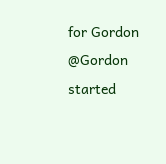for Gordon @Gordon started